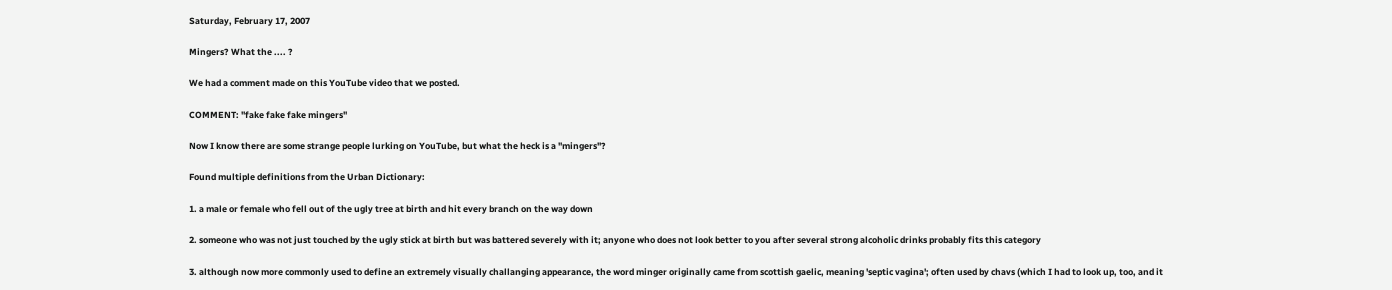Saturday, February 17, 2007

Mingers? What the .... ?

We had a comment made on this YouTube video that we posted.

COMMENT: "fake fake fake mingers"

Now I know there are some strange people lurking on YouTube, but what the heck is a "mingers"?

Found multiple definitions from the Urban Dictionary:

1. a male or female who fell out of the ugly tree at birth and hit every branch on the way down

2. someone who was not just touched by the ugly stick at birth but was battered severely with it; anyone who does not look better to you after several strong alcoholic drinks probably fits this category

3. although now more commonly used to define an extremely visually challanging appearance, the word minger originally came from scottish gaelic, meaning 'septic vagina'; often used by chavs (which I had to look up, too, and it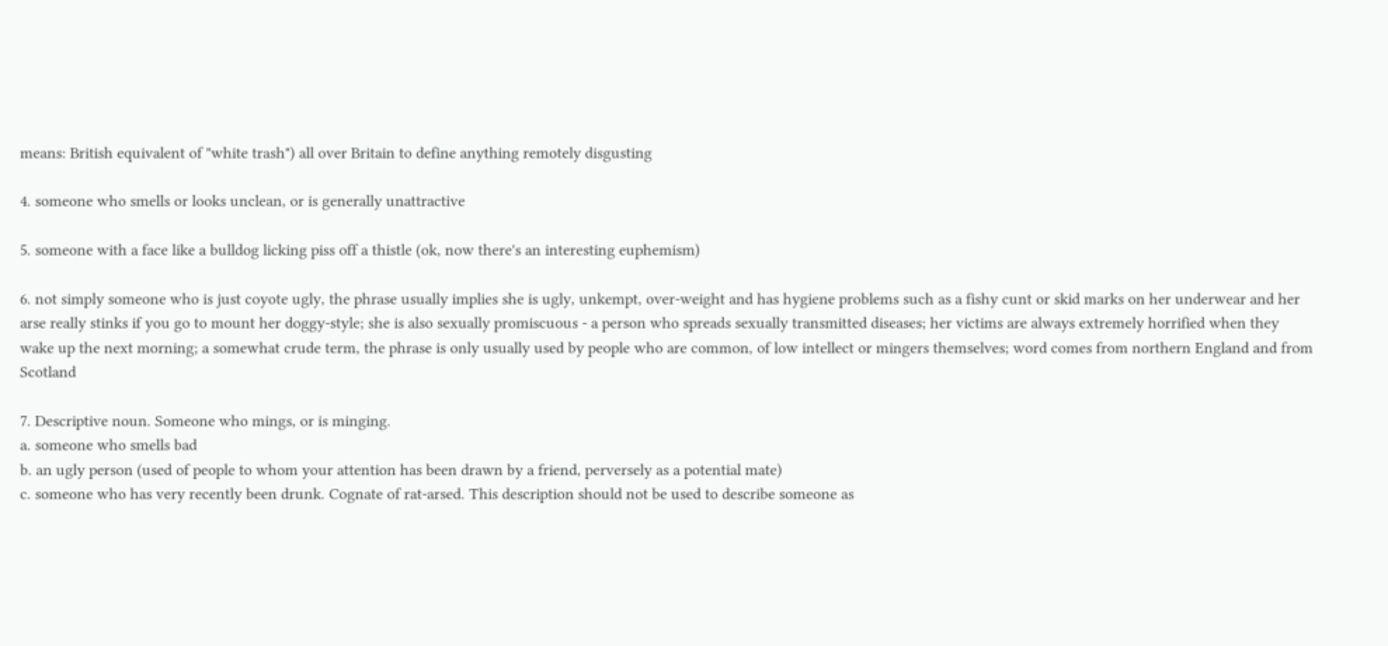means: British equivalent of "white trash") all over Britain to define anything remotely disgusting

4. someone who smells or looks unclean, or is generally unattractive

5. someone with a face like a bulldog licking piss off a thistle (ok, now there's an interesting euphemism)

6. not simply someone who is just coyote ugly, the phrase usually implies she is ugly, unkempt, over-weight and has hygiene problems such as a fishy cunt or skid marks on her underwear and her arse really stinks if you go to mount her doggy-style; she is also sexually promiscuous - a person who spreads sexually transmitted diseases; her victims are always extremely horrified when they wake up the next morning; a somewhat crude term, the phrase is only usually used by people who are common, of low intellect or mingers themselves; word comes from northern England and from Scotland

7. Descriptive noun. Someone who mings, or is minging.
a. someone who smells bad
b. an ugly person (used of people to whom your attention has been drawn by a friend, perversely as a potential mate)
c. someone who has very recently been drunk. Cognate of rat-arsed. This description should not be used to describe someone as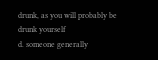drunk, as you will probably be drunk yourself
d. someone generally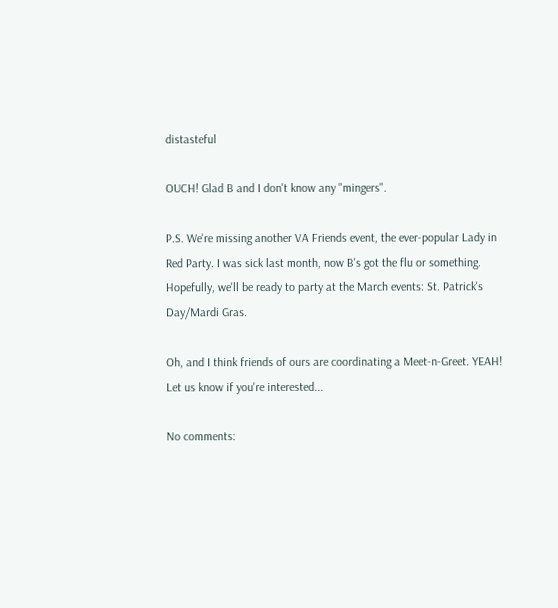distasteful

OUCH! Glad B and I don't know any "mingers".

P.S. We're missing another VA Friends event, the ever-popular Lady in Red Party. I was sick last month, now B's got the flu or something. Hopefully, we'll be ready to party at the March events: St. Patrick's Day/Mardi Gras.

Oh, and I think friends of ours are coordinating a Meet-n-Greet. YEAH! Let us know if you're interested...

No comments: